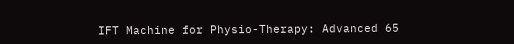IFT Machine for Physio-Therapy: Advanced 65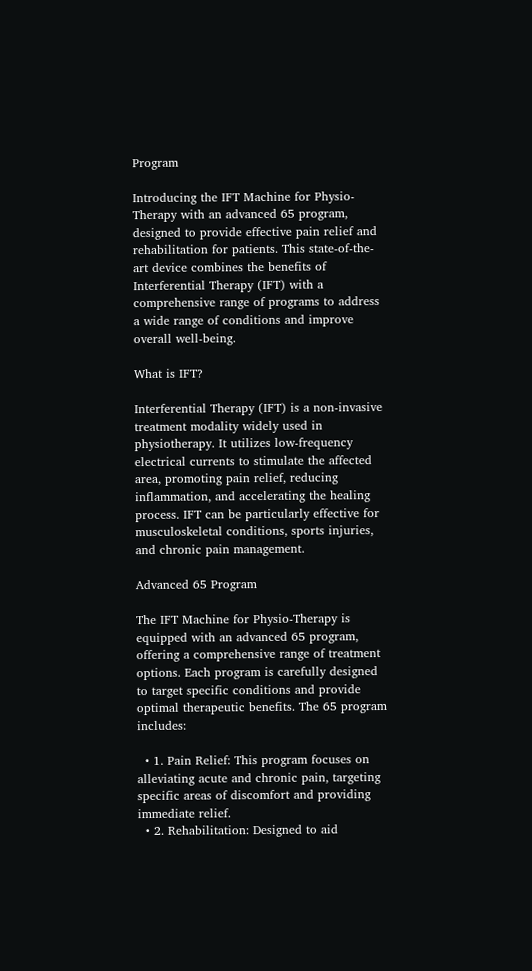Program

Introducing the IFT Machine for Physio-Therapy with an advanced 65 program, designed to provide effective pain relief and rehabilitation for patients. This state-of-the-art device combines the benefits of Interferential Therapy (IFT) with a comprehensive range of programs to address a wide range of conditions and improve overall well-being.

What is IFT?

Interferential Therapy (IFT) is a non-invasive treatment modality widely used in physiotherapy. It utilizes low-frequency electrical currents to stimulate the affected area, promoting pain relief, reducing inflammation, and accelerating the healing process. IFT can be particularly effective for musculoskeletal conditions, sports injuries, and chronic pain management.

Advanced 65 Program

The IFT Machine for Physio-Therapy is equipped with an advanced 65 program, offering a comprehensive range of treatment options. Each program is carefully designed to target specific conditions and provide optimal therapeutic benefits. The 65 program includes:

  • 1. Pain Relief: This program focuses on alleviating acute and chronic pain, targeting specific areas of discomfort and providing immediate relief.
  • 2. Rehabilitation: Designed to aid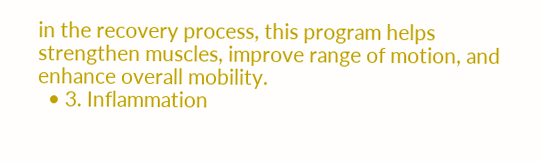in the recovery process, this program helps strengthen muscles, improve range of motion, and enhance overall mobility.
  • 3. Inflammation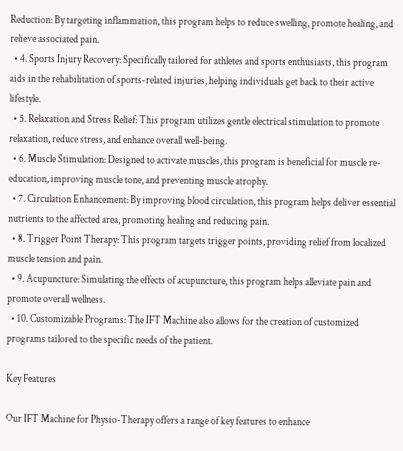Reduction: By targeting inflammation, this program helps to reduce swelling, promote healing, and relieve associated pain.
  • 4. Sports Injury Recovery: Specifically tailored for athletes and sports enthusiasts, this program aids in the rehabilitation of sports-related injuries, helping individuals get back to their active lifestyle.
  • 5. Relaxation and Stress Relief: This program utilizes gentle electrical stimulation to promote relaxation, reduce stress, and enhance overall well-being.
  • 6. Muscle Stimulation: Designed to activate muscles, this program is beneficial for muscle re-education, improving muscle tone, and preventing muscle atrophy.
  • 7. Circulation Enhancement: By improving blood circulation, this program helps deliver essential nutrients to the affected area, promoting healing and reducing pain.
  • 8. Trigger Point Therapy: This program targets trigger points, providing relief from localized muscle tension and pain.
  • 9. Acupuncture: Simulating the effects of acupuncture, this program helps alleviate pain and promote overall wellness.
  • 10. Customizable Programs: The IFT Machine also allows for the creation of customized programs tailored to the specific needs of the patient.

Key Features

Our IFT Machine for Physio-Therapy offers a range of key features to enhance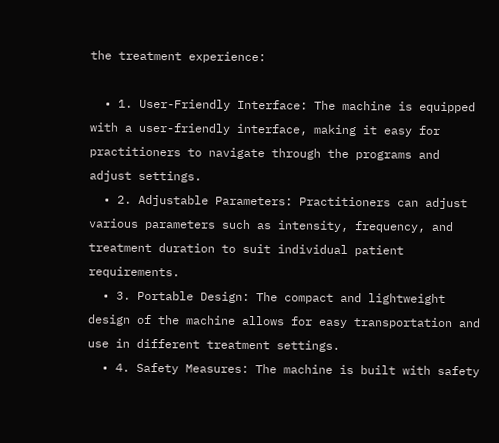the treatment experience:

  • 1. User-Friendly Interface: The machine is equipped with a user-friendly interface, making it easy for practitioners to navigate through the programs and adjust settings.
  • 2. Adjustable Parameters: Practitioners can adjust various parameters such as intensity, frequency, and treatment duration to suit individual patient requirements.
  • 3. Portable Design: The compact and lightweight design of the machine allows for easy transportation and use in different treatment settings.
  • 4. Safety Measures: The machine is built with safety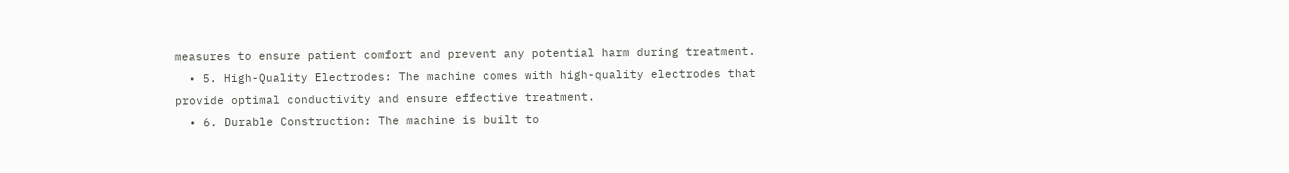measures to ensure patient comfort and prevent any potential harm during treatment.
  • 5. High-Quality Electrodes: The machine comes with high-quality electrodes that provide optimal conductivity and ensure effective treatment.
  • 6. Durable Construction: The machine is built to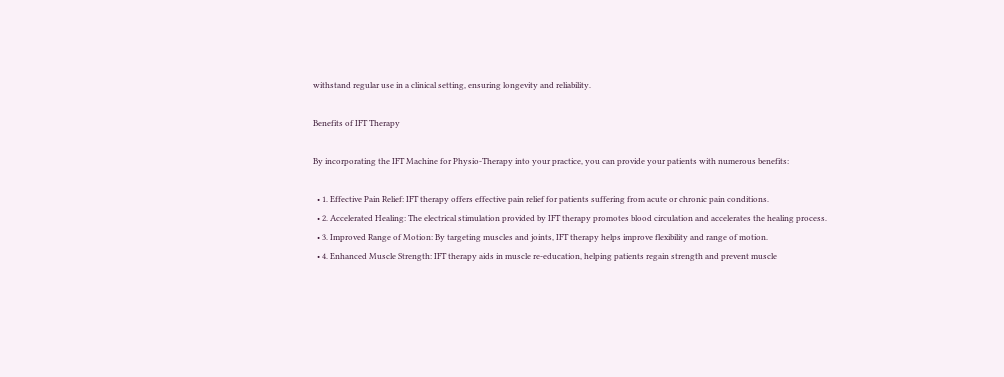withstand regular use in a clinical setting, ensuring longevity and reliability.

Benefits of IFT Therapy

By incorporating the IFT Machine for Physio-Therapy into your practice, you can provide your patients with numerous benefits:

  • 1. Effective Pain Relief: IFT therapy offers effective pain relief for patients suffering from acute or chronic pain conditions.
  • 2. Accelerated Healing: The electrical stimulation provided by IFT therapy promotes blood circulation and accelerates the healing process.
  • 3. Improved Range of Motion: By targeting muscles and joints, IFT therapy helps improve flexibility and range of motion.
  • 4. Enhanced Muscle Strength: IFT therapy aids in muscle re-education, helping patients regain strength and prevent muscle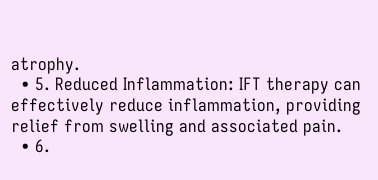atrophy.
  • 5. Reduced Inflammation: IFT therapy can effectively reduce inflammation, providing relief from swelling and associated pain.
  • 6.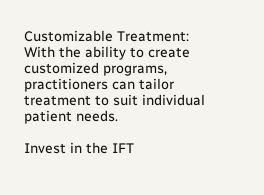Customizable Treatment: With the ability to create customized programs, practitioners can tailor treatment to suit individual patient needs.

Invest in the IFT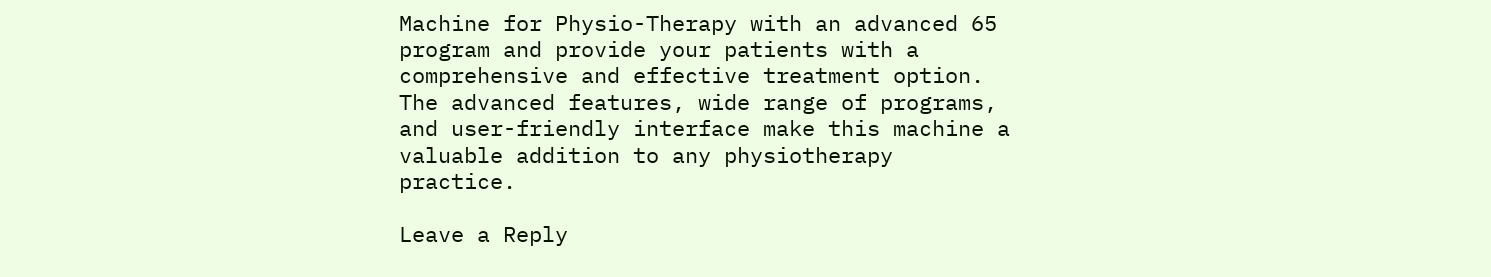Machine for Physio-Therapy with an advanced 65 program and provide your patients with a comprehensive and effective treatment option. The advanced features, wide range of programs, and user-friendly interface make this machine a valuable addition to any physiotherapy practice.

Leave a Reply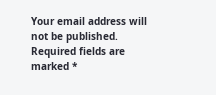Your email address will not be published. Required fields are marked *